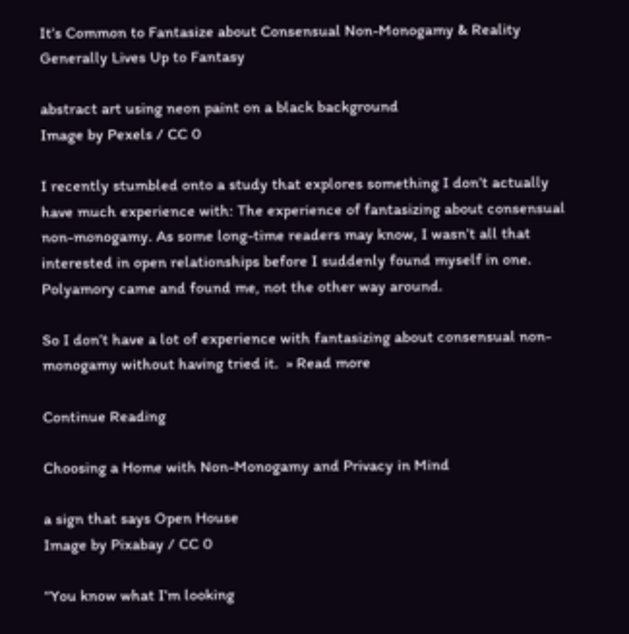It’s Common to Fantasize about Consensual Non-Monogamy & Reality Generally Lives Up to Fantasy

abstract art using neon paint on a black background
Image by Pexels / CC 0

I recently stumbled onto a study that explores something I don’t actually have much experience with: The experience of fantasizing about consensual non-monogamy. As some long-time readers may know, I wasn’t all that interested in open relationships before I suddenly found myself in one. Polyamory came and found me, not the other way around.

So I don’t have a lot of experience with fantasizing about consensual non-monogamy without having tried it.  » Read more

Continue Reading

Choosing a Home with Non-Monogamy and Privacy in Mind

a sign that says Open House
Image by Pixabay / CC 0

“You know what I’m looking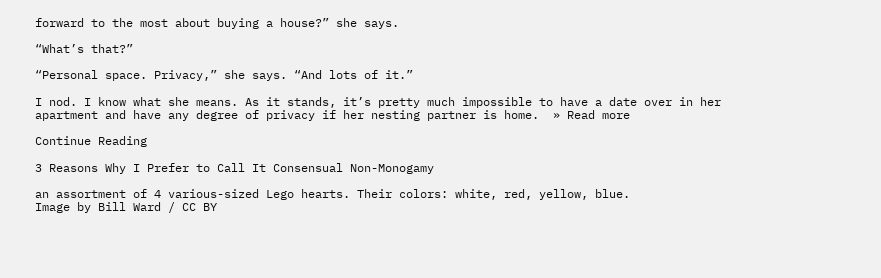forward to the most about buying a house?” she says.

“What’s that?”

“Personal space. Privacy,” she says. “And lots of it.”

I nod. I know what she means. As it stands, it’s pretty much impossible to have a date over in her apartment and have any degree of privacy if her nesting partner is home.  » Read more

Continue Reading

3 Reasons Why I Prefer to Call It Consensual Non-Monogamy

an assortment of 4 various-sized Lego hearts. Their colors: white, red, yellow, blue.
Image by Bill Ward / CC BY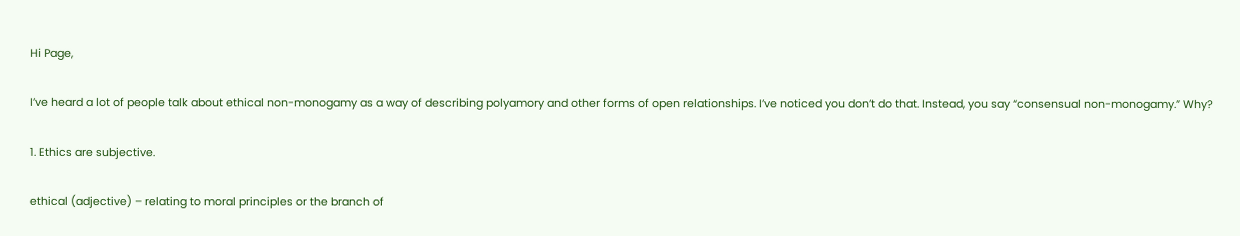Hi Page,

I’ve heard a lot of people talk about ethical non-monogamy as a way of describing polyamory and other forms of open relationships. I’ve noticed you don’t do that. Instead, you say “consensual non-monogamy.” Why?

1. Ethics are subjective.

ethical (adjective) – relating to moral principles or the branch of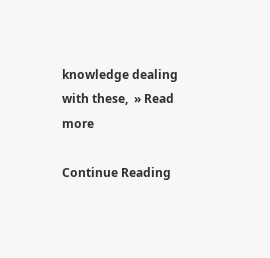knowledge dealing with these,  » Read more

Continue Reading